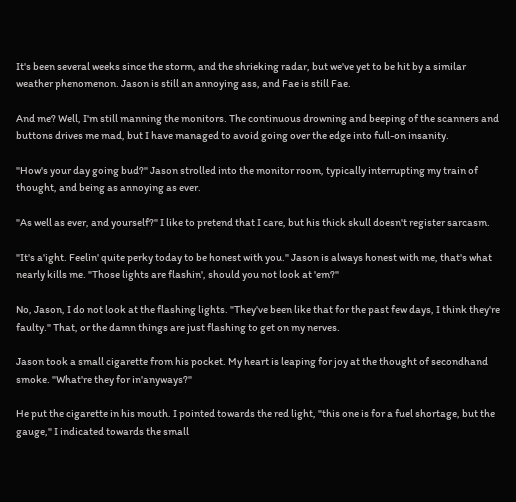It's been several weeks since the storm, and the shrieking radar, but we've yet to be hit by a similar weather phenomenon. Jason is still an annoying ass, and Fae is still Fae.

And me? Well, I'm still manning the monitors. The continuous drowning and beeping of the scanners and buttons drives me mad, but I have managed to avoid going over the edge into full-on insanity.

"How's your day going bud?" Jason strolled into the monitor room, typically interrupting my train of thought, and being as annoying as ever.

"As well as ever, and yourself?" I like to pretend that I care, but his thick skull doesn't register sarcasm.

"It's a'ight. Feelin' quite perky today to be honest with you." Jason is always honest with me, that's what nearly kills me. "Those lights are flashin', should you not look at 'em?"

No, Jason, I do not look at the flashing lights. "They've been like that for the past few days, I think they're faulty." That, or the damn things are just flashing to get on my nerves.

Jason took a small cigarette from his pocket. My heart is leaping for joy at the thought of secondhand smoke. "What're they for in'anyways?"

He put the cigarette in his mouth. I pointed towards the red light, "this one is for a fuel shortage, but the gauge," I indicated towards the small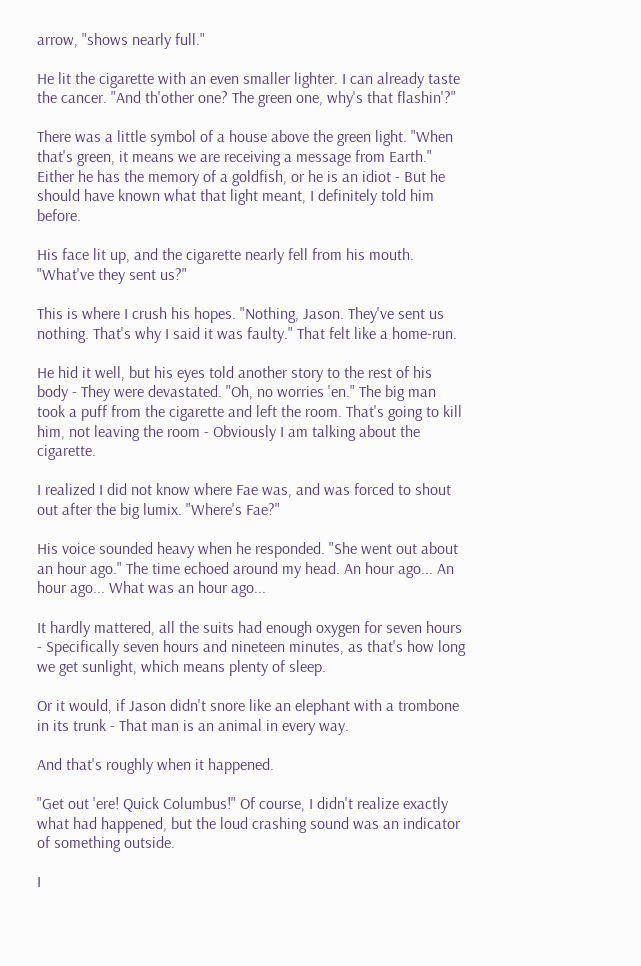arrow, "shows nearly full."

He lit the cigarette with an even smaller lighter. I can already taste the cancer. "And th'other one? The green one, why's that flashin'?"

There was a little symbol of a house above the green light. "When that's green, it means we are receiving a message from Earth." Either he has the memory of a goldfish, or he is an idiot - But he should have known what that light meant, I definitely told him before.

His face lit up, and the cigarette nearly fell from his mouth. "What've they sent us?"

This is where I crush his hopes. "Nothing, Jason. They've sent us nothing. That's why I said it was faulty." That felt like a home-run.

He hid it well, but his eyes told another story to the rest of his body - They were devastated. "Oh, no worries 'en." The big man took a puff from the cigarette and left the room. That's going to kill him, not leaving the room - Obviously I am talking about the cigarette.

I realized I did not know where Fae was, and was forced to shout out after the big lumix. "Where's Fae?"

His voice sounded heavy when he responded. "She went out about an hour ago." The time echoed around my head. An hour ago... An hour ago... What was an hour ago...

It hardly mattered, all the suits had enough oxygen for seven hours - Specifically seven hours and nineteen minutes, as that's how long we get sunlight, which means plenty of sleep.

Or it would, if Jason didn't snore like an elephant with a trombone in its trunk - That man is an animal in every way.

And that's roughly when it happened.

"Get out 'ere! Quick Columbus!" Of course, I didn't realize exactly what had happened, but the loud crashing sound was an indicator of something outside.

I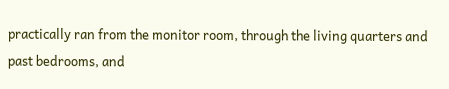practically ran from the monitor room, through the living quarters and past bedrooms, and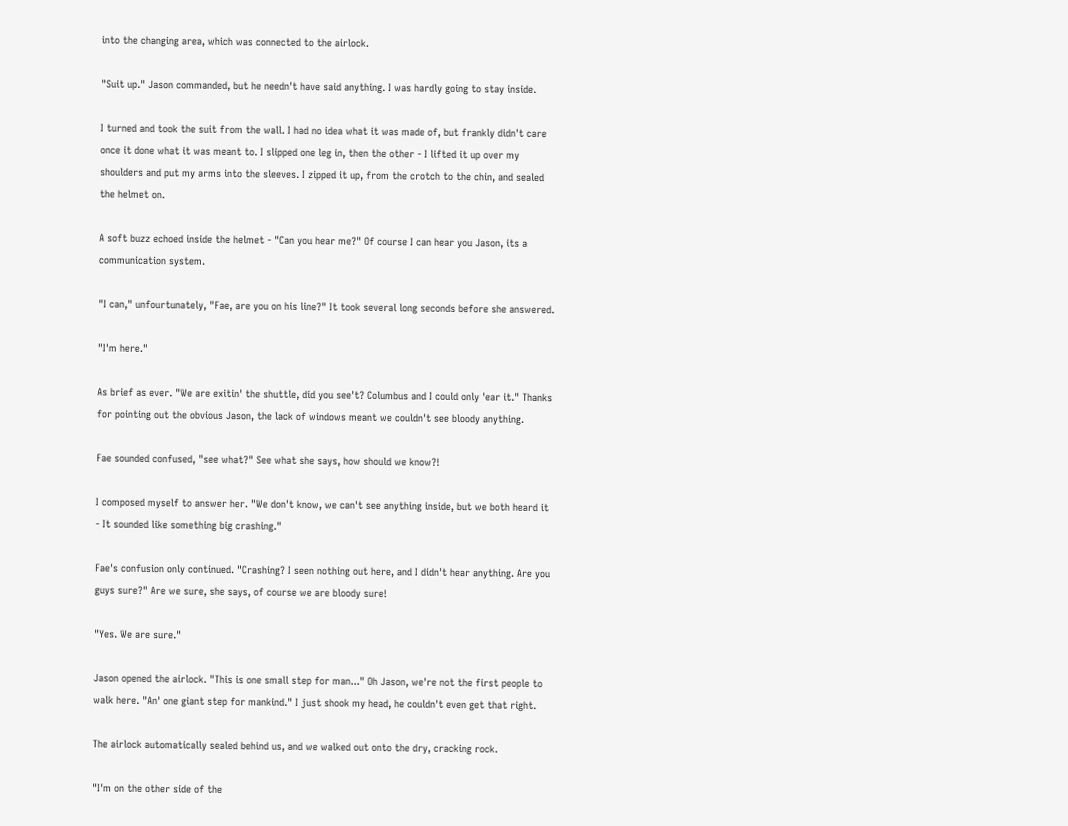into the changing area, which was connected to the airlock.

"Suit up." Jason commanded, but he needn't have said anything. I was hardly going to stay inside.

I turned and took the suit from the wall. I had no idea what it was made of, but frankly didn't care once it done what it was meant to. I slipped one leg in, then the other - I lifted it up over my shoulders and put my arms into the sleeves. I zipped it up, from the crotch to the chin, and sealed the helmet on.

A soft buzz echoed inside the helmet - "Can you hear me?" Of course I can hear you Jason, its a communication system.

"I can," unfourtunately, "Fae, are you on his line?" It took several long seconds before she answered.

"I'm here."

As brief as ever. "We are exitin' the shuttle, did you see't? Columbus and I could only 'ear it." Thanks for pointing out the obvious Jason, the lack of windows meant we couldn't see bloody anything.

Fae sounded confused, "see what?" See what she says, how should we know?!

I composed myself to answer her. "We don't know, we can't see anything inside, but we both heard it - It sounded like something big crashing."

Fae's confusion only continued. "Crashing? I seen nothing out here, and I didn't hear anything. Are you guys sure?" Are we sure, she says, of course we are bloody sure!

"Yes. We are sure."

Jason opened the airlock. "This is one small step for man..." Oh Jason, we're not the first people to walk here. "An' one giant step for mankind." I just shook my head, he couldn't even get that right.

The airlock automatically sealed behind us, and we walked out onto the dry, cracking rock.

"I'm on the other side of the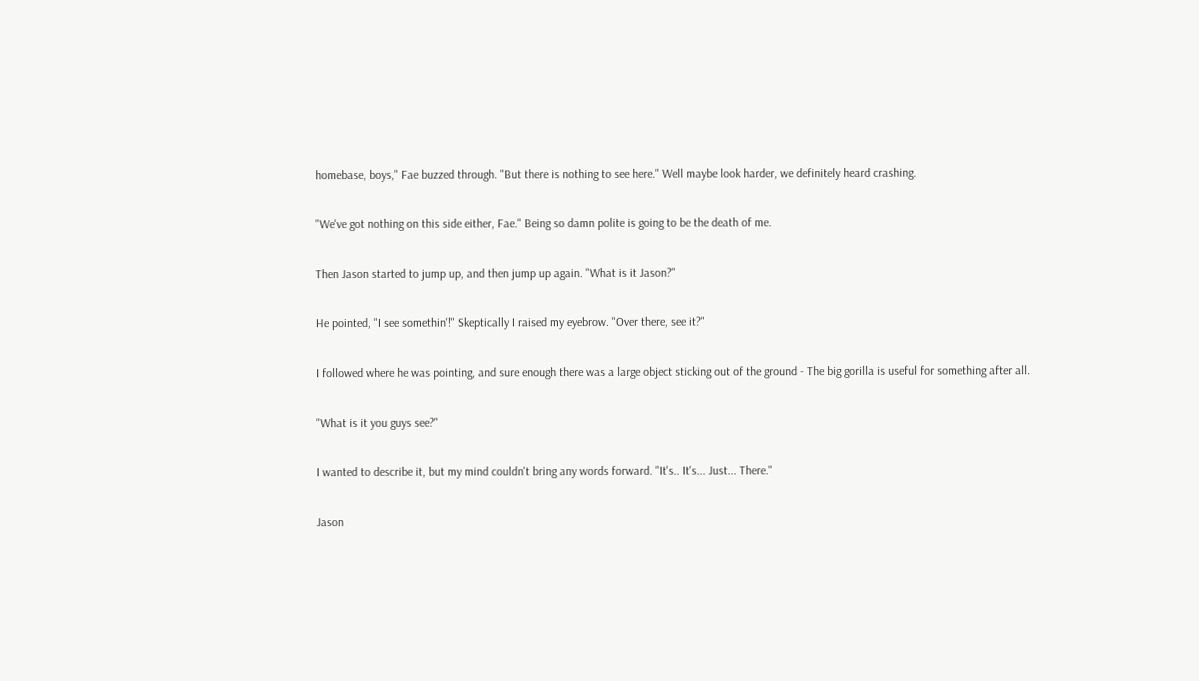homebase, boys," Fae buzzed through. "But there is nothing to see here." Well maybe look harder, we definitely heard crashing.

"We've got nothing on this side either, Fae." Being so damn polite is going to be the death of me.

Then Jason started to jump up, and then jump up again. "What is it Jason?"

He pointed, "I see somethin'!" Skeptically I raised my eyebrow. "Over there, see it?"

I followed where he was pointing, and sure enough there was a large object sticking out of the ground - The big gorilla is useful for something after all.

"What is it you guys see?"

I wanted to describe it, but my mind couldn't bring any words forward. "It's.. It's... Just... There."

Jason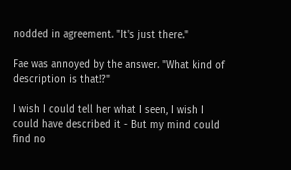nodded in agreement. "It's just there."

Fae was annoyed by the answer. "What kind of description is that!?"

I wish I could tell her what I seen, I wish I could have described it - But my mind could find no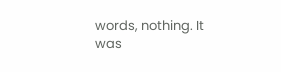words, nothing. It was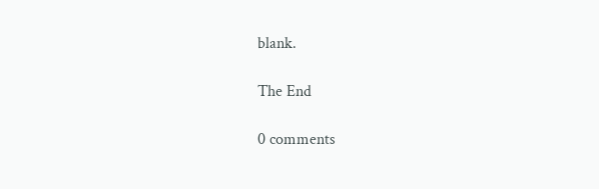blank.

The End

0 comments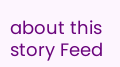about this story Feed